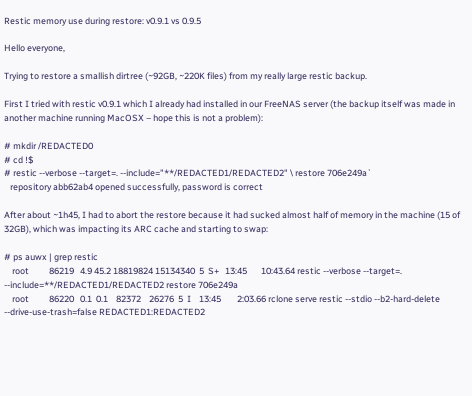Restic memory use during restore: v0.9.1 vs 0.9.5

Hello everyone,

Trying to restore a smallish dirtree (~92GB, ~220K files) from my really large restic backup.

First I tried with restic v0.9.1 which I already had installed in our FreeNAS server (the backup itself was made in another machine running MacOSX – hope this is not a problem):

# mkdir /REDACTED0
# cd !$
# restic --verbose --target=. --include="**/REDACTED1/REDACTED2" \ restore 706e249a`
   repository abb62ab4 opened successfully, password is correct

After about ~1h45, I had to abort the restore because it had sucked almost half of memory in the machine (15 of 32GB), which was impacting its ARC cache and starting to swap:

# ps auwx | grep restic
    root          86219   4.9 45.2 18819824 15134340  5  S+   13:45       10:43.64 restic --verbose --target=. --include=**/REDACTED1/REDACTED2 restore 706e249a
    root          86220   0.1  0.1    82372    26276  5  I    13:45        2:03.66 rclone serve restic --stdio --b2-hard-delete --drive-use-trash=false REDACTED1:REDACTED2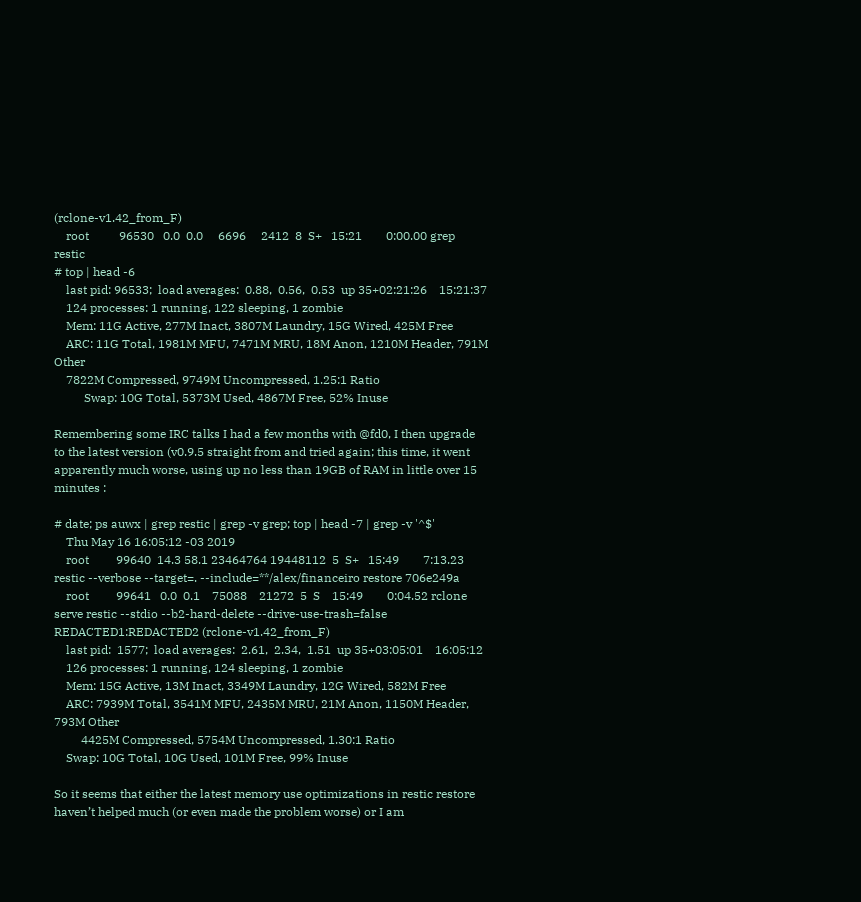(rclone-v1.42_from_F)
    root          96530   0.0  0.0     6696     2412  8  S+   15:21        0:00.00 grep restic
# top | head -6
    last pid: 96533;  load averages:  0.88,  0.56,  0.53  up 35+02:21:26    15:21:37
    124 processes: 1 running, 122 sleeping, 1 zombie
    Mem: 11G Active, 277M Inact, 3807M Laundry, 15G Wired, 425M Free
    ARC: 11G Total, 1981M MFU, 7471M MRU, 18M Anon, 1210M Header, 791M Other
    7822M Compressed, 9749M Uncompressed, 1.25:1 Ratio
          Swap: 10G Total, 5373M Used, 4867M Free, 52% Inuse

Remembering some IRC talks I had a few months with @fd0, I then upgrade to the latest version (v0.9.5 straight from and tried again; this time, it went apparently much worse, using up no less than 19GB of RAM in little over 15 minutes :

# date; ps auwx | grep restic | grep -v grep; top | head -7 | grep -v '^$'
    Thu May 16 16:05:12 -03 2019
    root         99640  14.3 58.1 23464764 19448112  5  S+   15:49        7:13.23 restic --verbose --target=. --include=**/alex/financeiro restore 706e249a
    root         99641   0.0  0.1    75088    21272  5  S    15:49        0:04.52 rclone serve restic --stdio --b2-hard-delete --drive-use-trash=false REDACTED1:REDACTED2 (rclone-v1.42_from_F)
    last pid:  1577;  load averages:  2.61,  2.34,  1.51  up 35+03:05:01    16:05:12
    126 processes: 1 running, 124 sleeping, 1 zombie
    Mem: 15G Active, 13M Inact, 3349M Laundry, 12G Wired, 582M Free
    ARC: 7939M Total, 3541M MFU, 2435M MRU, 21M Anon, 1150M Header, 793M Other
         4425M Compressed, 5754M Uncompressed, 1.30:1 Ratio
    Swap: 10G Total, 10G Used, 101M Free, 99% Inuse

So it seems that either the latest memory use optimizations in restic restore haven’t helped much (or even made the problem worse) or I am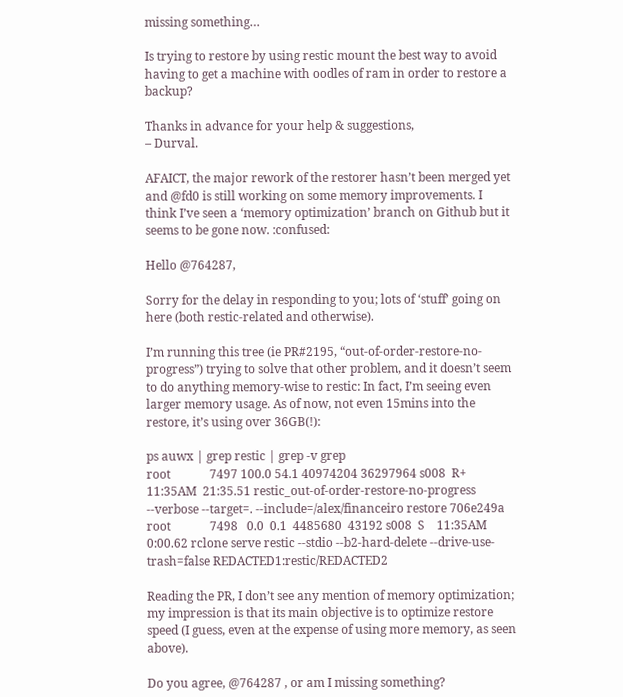missing something…

Is trying to restore by using restic mount the best way to avoid having to get a machine with oodles of ram in order to restore a backup?

Thanks in advance for your help & suggestions,
– Durval.

AFAICT, the major rework of the restorer hasn’t been merged yet and @fd0 is still working on some memory improvements. I think I’ve seen a ‘memory optimization’ branch on Github but it seems to be gone now. :confused:

Hello @764287,

Sorry for the delay in responding to you; lots of ‘stuff’ going on here (both restic-related and otherwise).

I’m running this tree (ie PR#2195, “out-of-order-restore-no-progress”) trying to solve that other problem, and it doesn’t seem to do anything memory-wise to restic: In fact, I’m seeing even larger memory usage. As of now, not even 15mins into the restore, it’s using over 36GB(!):

ps auwx | grep restic | grep -v grep
root             7497 100.0 54.1 40974204 36297964 s008  R+   11:35AM  21:35.51 restic_out-of-order-restore-no-progress --verbose --target=. --include=/alex/financeiro restore 706e249a
root             7498   0.0  0.1  4485680  43192 s008  S    11:35AM   0:00.62 rclone serve restic --stdio --b2-hard-delete --drive-use-trash=false REDACTED1:restic/REDACTED2

Reading the PR, I don’t see any mention of memory optimization; my impression is that its main objective is to optimize restore speed (I guess, even at the expense of using more memory, as seen above).

Do you agree, @764287 , or am I missing something?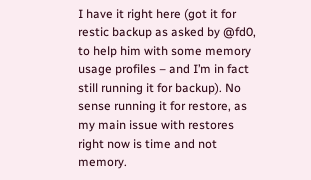I have it right here (got it for restic backup as asked by @fd0, to help him with some memory usage profiles – and I’m in fact still running it for backup). No sense running it for restore, as my main issue with restores right now is time and not memory.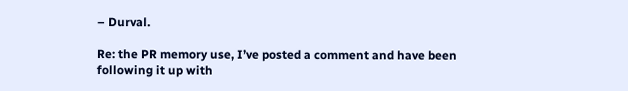– Durval.

Re: the PR memory use, I’ve posted a comment and have been following it up with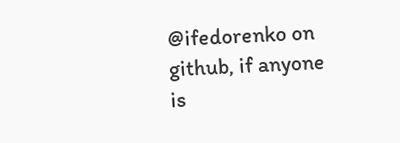@ifedorenko on github, if anyone is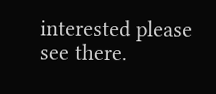interested please see there.